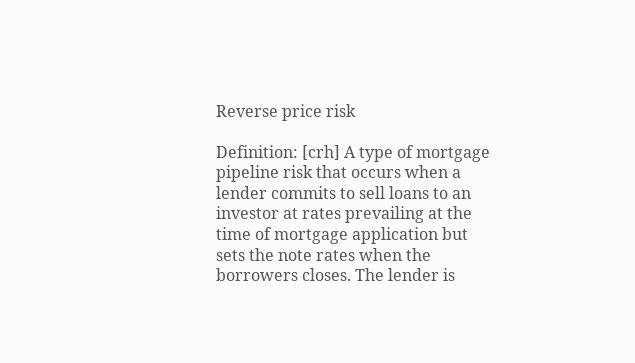Reverse price risk

Definition: [crh] A type of mortgage pipeline risk that occurs when a lender commits to sell loans to an investor at rates prevailing at the time of mortgage application but sets the note rates when the borrowers closes. The lender is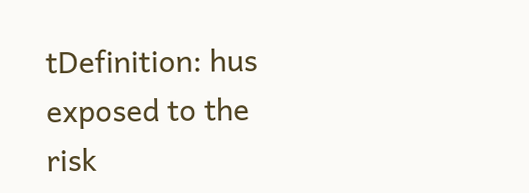tDefinition: hus exposed to the risk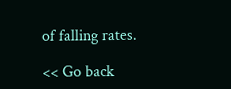of falling rates.

<< Go back